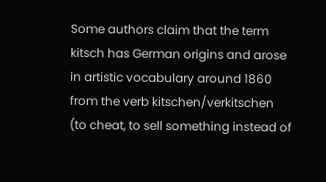Some authors claim that the term kitsch has German origins and arose in artistic vocabulary around 1860 from the verb kitschen/verkitschen (to cheat, to sell something instead of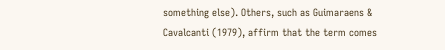something else). Others, such as Guimaraens & Cavalcanti (1979), affirm that the term comes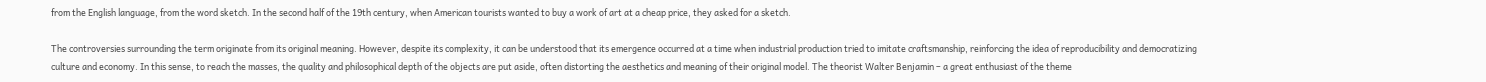from the English language, from the word sketch. In the second half of the 19th century, when American tourists wanted to buy a work of art at a cheap price, they asked for a sketch.

The controversies surrounding the term originate from its original meaning. However, despite its complexity, it can be understood that its emergence occurred at a time when industrial production tried to imitate craftsmanship, reinforcing the idea of reproducibility and democratizing culture and economy. In this sense, to reach the masses, the quality and philosophical depth of the objects are put aside, often distorting the aesthetics and meaning of their original model. The theorist Walter Benjamin – a great enthusiast of the theme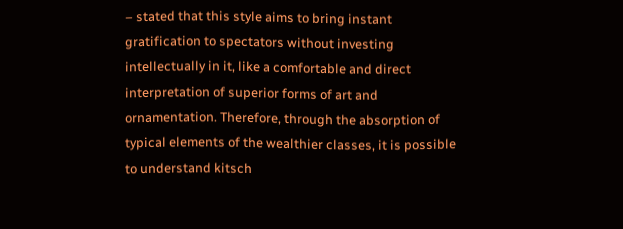– stated that this style aims to bring instant gratification to spectators without investing intellectually in it, like a comfortable and direct interpretation of superior forms of art and ornamentation. Therefore, through the absorption of typical elements of the wealthier classes, it is possible to understand kitsch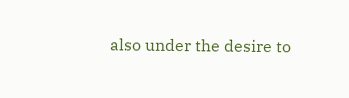also under the desire to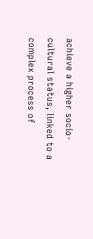achieve a higher socio-cultural status, linked to a complex process of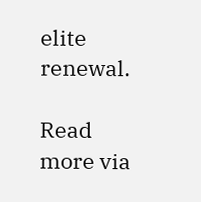elite renewal.

Read more via